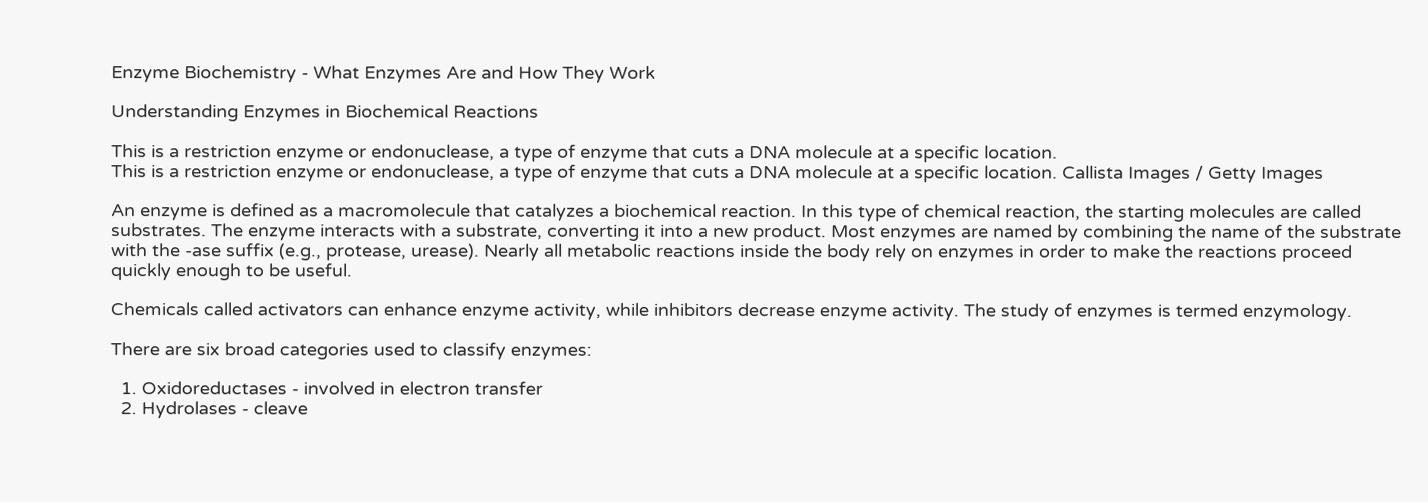Enzyme Biochemistry - What Enzymes Are and How They Work

Understanding Enzymes in Biochemical Reactions

This is a restriction enzyme or endonuclease, a type of enzyme that cuts a DNA molecule at a specific location.
This is a restriction enzyme or endonuclease, a type of enzyme that cuts a DNA molecule at a specific location. Callista Images / Getty Images

An enzyme is defined as a macromolecule that catalyzes a biochemical reaction. In this type of chemical reaction, the starting molecules are called substrates. The enzyme interacts with a substrate, converting it into a new product. Most enzymes are named by combining the name of the substrate with the -ase suffix (e.g., protease, urease). Nearly all metabolic reactions inside the body rely on enzymes in order to make the reactions proceed quickly enough to be useful.

Chemicals called activators can enhance enzyme activity, while inhibitors decrease enzyme activity. The study of enzymes is termed enzymology.

There are six broad categories used to classify enzymes:

  1. Oxidoreductases - involved in electron transfer
  2. Hydrolases - cleave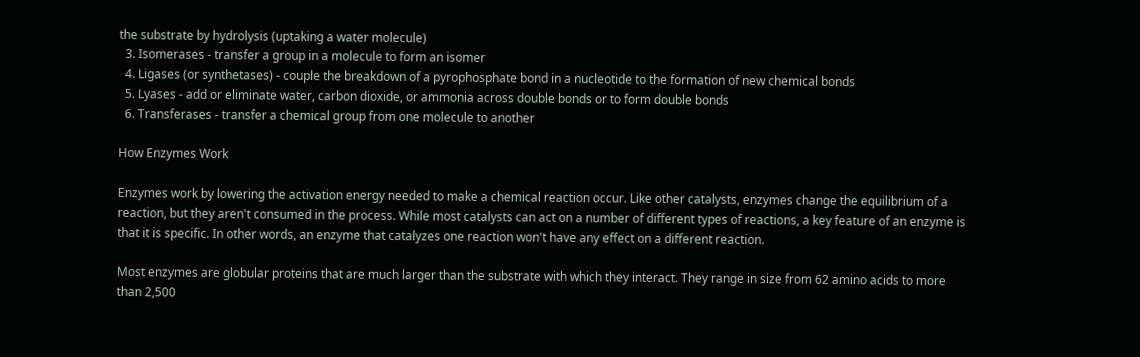the substrate by hydrolysis (uptaking a water molecule)
  3. Isomerases - transfer a group in a molecule to form an isomer
  4. Ligases (or synthetases) - couple the breakdown of a pyrophosphate bond in a nucleotide to the formation of new chemical bonds
  5. Lyases - add or eliminate water, carbon dioxide, or ammonia across double bonds or to form double bonds
  6. Transferases - transfer a chemical group from one molecule to another

How Enzymes Work

Enzymes work by lowering the activation energy needed to make a chemical reaction occur. Like other catalysts, enzymes change the equilibrium of a reaction, but they aren't consumed in the process. While most catalysts can act on a number of different types of reactions, a key feature of an enzyme is that it is specific. In other words, an enzyme that catalyzes one reaction won't have any effect on a different reaction.

Most enzymes are globular proteins that are much larger than the substrate with which they interact. They range in size from 62 amino acids to more than 2,500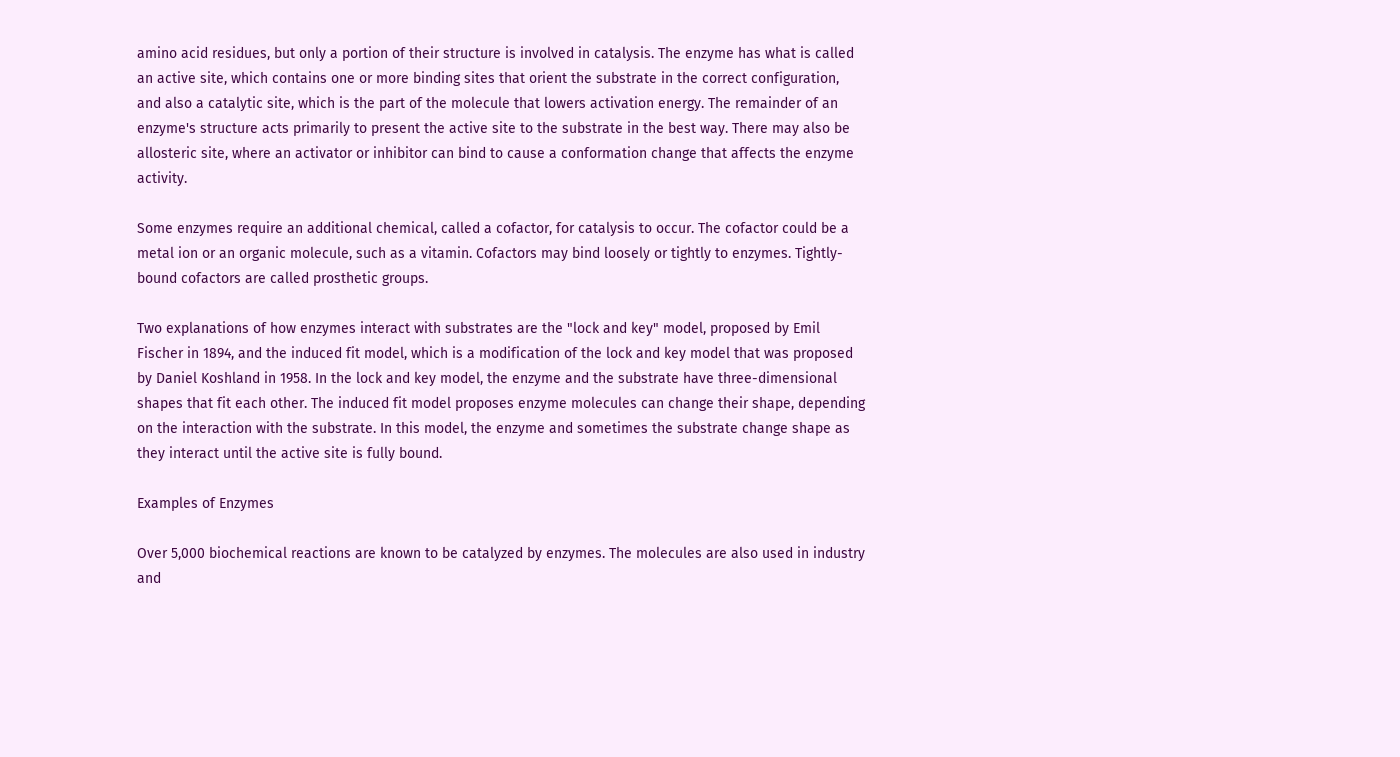amino acid residues, but only a portion of their structure is involved in catalysis. The enzyme has what is called an active site, which contains one or more binding sites that orient the substrate in the correct configuration, and also a catalytic site, which is the part of the molecule that lowers activation energy. The remainder of an enzyme's structure acts primarily to present the active site to the substrate in the best way. There may also be allosteric site, where an activator or inhibitor can bind to cause a conformation change that affects the enzyme activity.

Some enzymes require an additional chemical, called a cofactor, for catalysis to occur. The cofactor could be a metal ion or an organic molecule, such as a vitamin. Cofactors may bind loosely or tightly to enzymes. Tightly-bound cofactors are called prosthetic groups.

Two explanations of how enzymes interact with substrates are the "lock and key" model, proposed by Emil Fischer in 1894, and the induced fit model, which is a modification of the lock and key model that was proposed by Daniel Koshland in 1958. In the lock and key model, the enzyme and the substrate have three-dimensional shapes that fit each other. The induced fit model proposes enzyme molecules can change their shape, depending on the interaction with the substrate. In this model, the enzyme and sometimes the substrate change shape as they interact until the active site is fully bound.

Examples of Enzymes

Over 5,000 biochemical reactions are known to be catalyzed by enzymes. The molecules are also used in industry and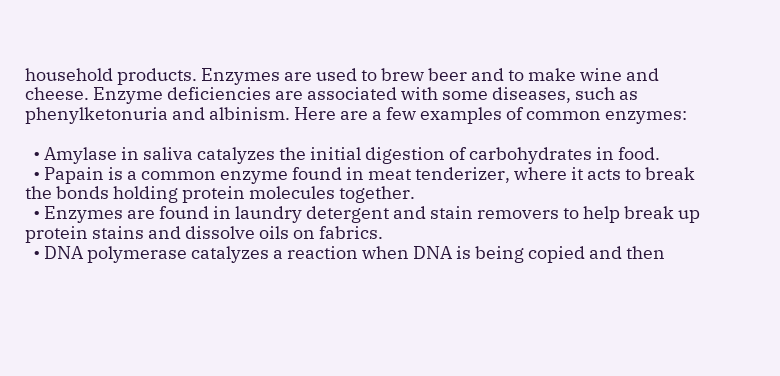household products. Enzymes are used to brew beer and to make wine and cheese. Enzyme deficiencies are associated with some diseases, such as phenylketonuria and albinism. Here are a few examples of common enzymes:

  • Amylase in saliva catalyzes the initial digestion of carbohydrates in food.
  • Papain is a common enzyme found in meat tenderizer, where it acts to break the bonds holding protein molecules together.
  • Enzymes are found in laundry detergent and stain removers to help break up protein stains and dissolve oils on fabrics.
  • DNA polymerase catalyzes a reaction when DNA is being copied and then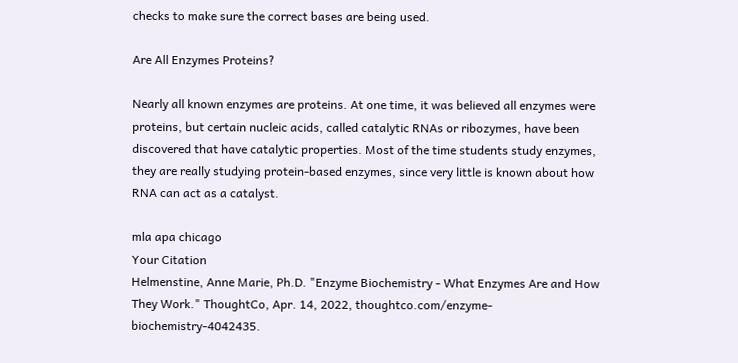checks to make sure the correct bases are being used.

Are All Enzymes Proteins?

Nearly all known enzymes are proteins. At one time, it was believed all enzymes were proteins, but certain nucleic acids, called catalytic RNAs or ribozymes, have been discovered that have catalytic properties. Most of the time students study enzymes, they are really studying protein-based enzymes, since very little is known about how RNA can act as a catalyst.

mla apa chicago
Your Citation
Helmenstine, Anne Marie, Ph.D. "Enzyme Biochemistry - What Enzymes Are and How They Work." ThoughtCo, Apr. 14, 2022, thoughtco.com/enzyme-biochemistry-4042435.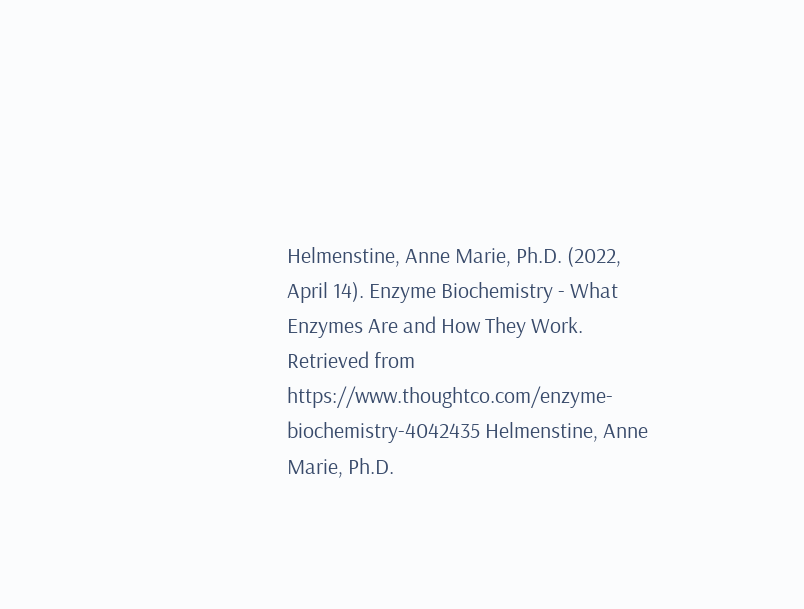Helmenstine, Anne Marie, Ph.D. (2022, April 14). Enzyme Biochemistry - What Enzymes Are and How They Work. Retrieved from https://www.thoughtco.com/enzyme-biochemistry-4042435 Helmenstine, Anne Marie, Ph.D.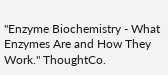"Enzyme Biochemistry - What Enzymes Are and How They Work." ThoughtCo.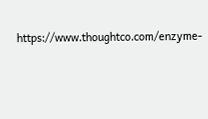https://www.thoughtco.com/enzyme-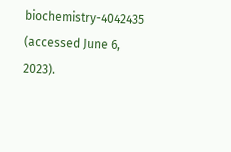biochemistry-4042435 (accessed June 6, 2023).